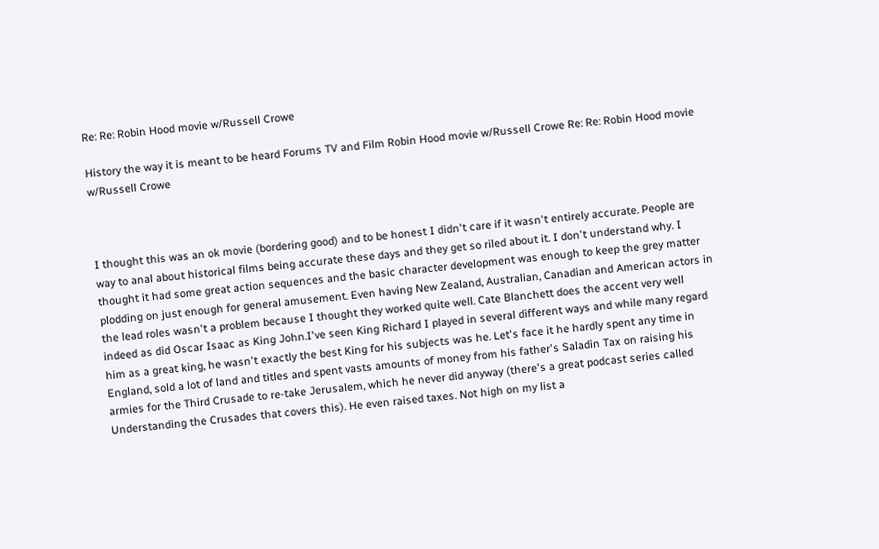Re: Re: Robin Hood movie w/Russell Crowe

History the way it is meant to be heard Forums TV and Film Robin Hood movie w/Russell Crowe Re: Re: Robin Hood movie w/Russell Crowe



I thought this was an ok movie (bordering good) and to be honest I didn't care if it wasn't entirely accurate. People are way to anal about historical films being accurate these days and they get so riled about it. I don't understand why. I thought it had some great action sequences and the basic character development was enough to keep the grey matter plodding on just enough for general amusement. Even having New Zealand, Australian, Canadian and American actors in the lead roles wasn't a problem because I thought they worked quite well. Cate Blanchett does the accent very well indeed as did Oscar Isaac as King John.I've seen King Richard I played in several different ways and while many regard him as a great king, he wasn't exactly the best King for his subjects was he. Let's face it he hardly spent any time in England, sold a lot of land and titles and spent vasts amounts of money from his father's Saladin Tax on raising his armies for the Third Crusade to re-take Jerusalem, which he never did anyway (there's a great podcast series called Understanding the Crusades that covers this). He even raised taxes. Not high on my list a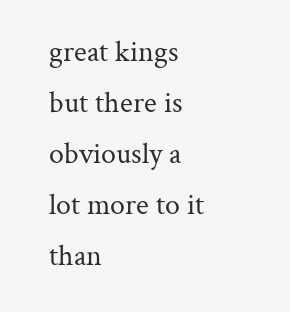great kings but there is obviously a lot more to it than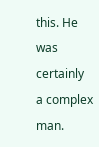this. He was certainly a complex man.